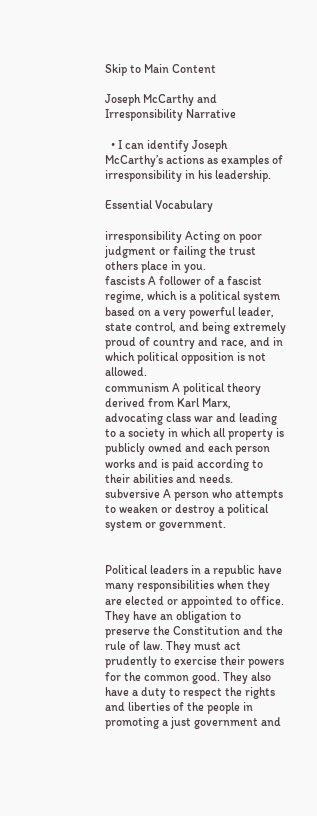Skip to Main Content

Joseph McCarthy and Irresponsibility Narrative

  • I can identify Joseph McCarthy’s actions as examples of irresponsibility in his leadership.

Essential Vocabulary

irresponsibility Acting on poor judgment or failing the trust others place in you.
fascists A follower of a fascist regime, which is a political system based on a very powerful leader, state control, and being extremely proud of country and race, and in which political opposition is not allowed.
communism A political theory derived from Karl Marx, advocating class war and leading to a society in which all property is publicly owned and each person works and is paid according to their abilities and needs.
subversive A person who attempts to weaken or destroy a political system or government.


Political leaders in a republic have many responsibilities when they are elected or appointed to office. They have an obligation to preserve the Constitution and the rule of law. They must act prudently to exercise their powers for the common good. They also have a duty to respect the rights and liberties of the people in promoting a just government and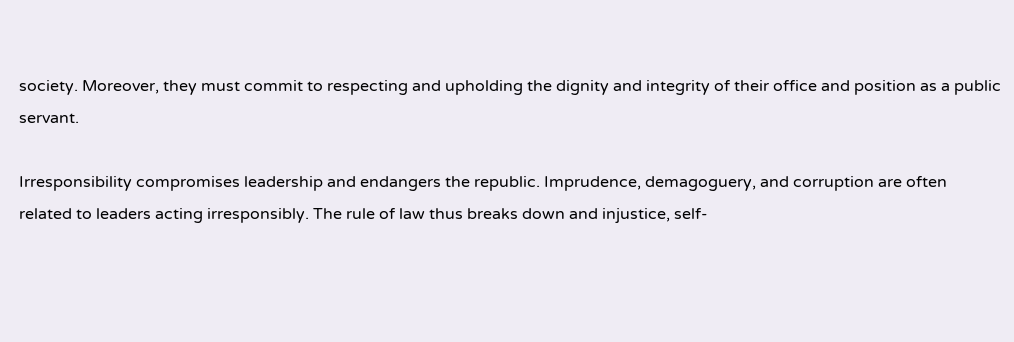society. Moreover, they must commit to respecting and upholding the dignity and integrity of their office and position as a public servant.

Irresponsibility compromises leadership and endangers the republic. Imprudence, demagoguery, and corruption are often related to leaders acting irresponsibly. The rule of law thus breaks down and injustice, self-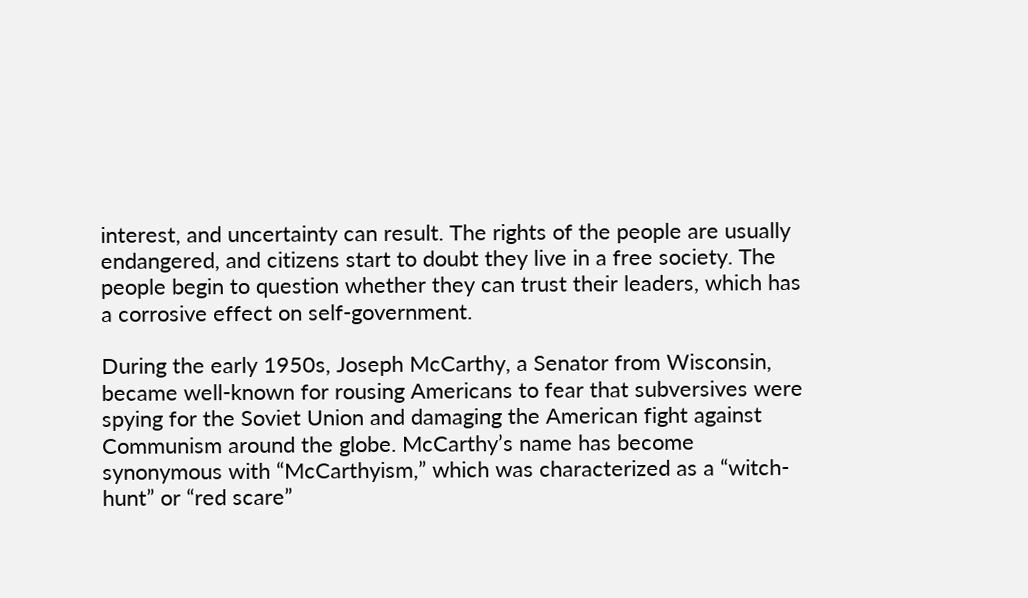interest, and uncertainty can result. The rights of the people are usually endangered, and citizens start to doubt they live in a free society. The people begin to question whether they can trust their leaders, which has a corrosive effect on self-government.

During the early 1950s, Joseph McCarthy, a Senator from Wisconsin, became well-known for rousing Americans to fear that subversives were spying for the Soviet Union and damaging the American fight against Communism around the globe. McCarthy’s name has become synonymous with “McCarthyism,” which was characterized as a “witch-hunt” or “red scare”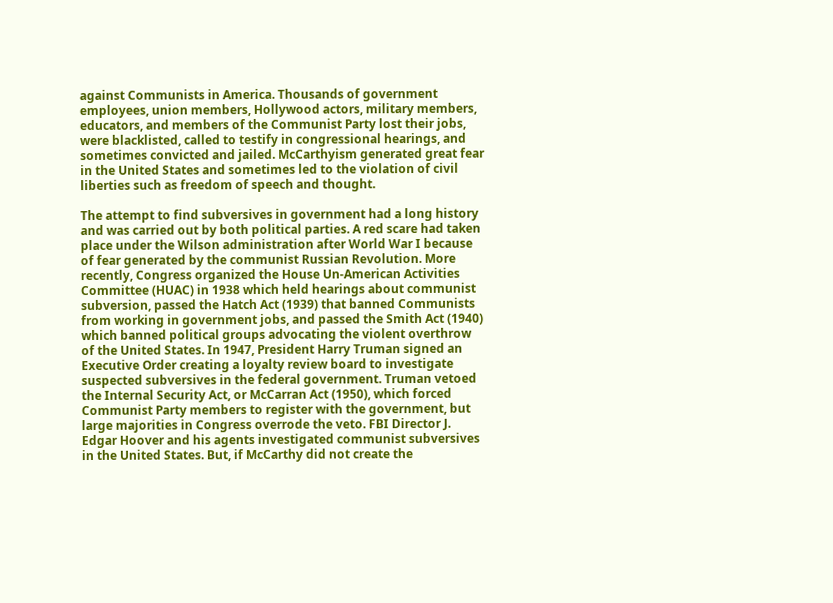against Communists in America. Thousands of government employees, union members, Hollywood actors, military members, educators, and members of the Communist Party lost their jobs, were blacklisted, called to testify in congressional hearings, and sometimes convicted and jailed. McCarthyism generated great fear in the United States and sometimes led to the violation of civil liberties such as freedom of speech and thought.

The attempt to find subversives in government had a long history and was carried out by both political parties. A red scare had taken place under the Wilson administration after World War I because of fear generated by the communist Russian Revolution. More recently, Congress organized the House Un-American Activities Committee (HUAC) in 1938 which held hearings about communist subversion, passed the Hatch Act (1939) that banned Communists from working in government jobs, and passed the Smith Act (1940) which banned political groups advocating the violent overthrow of the United States. In 1947, President Harry Truman signed an Executive Order creating a loyalty review board to investigate suspected subversives in the federal government. Truman vetoed the Internal Security Act, or McCarran Act (1950), which forced Communist Party members to register with the government, but large majorities in Congress overrode the veto. FBI Director J. Edgar Hoover and his agents investigated communist subversives in the United States. But, if McCarthy did not create the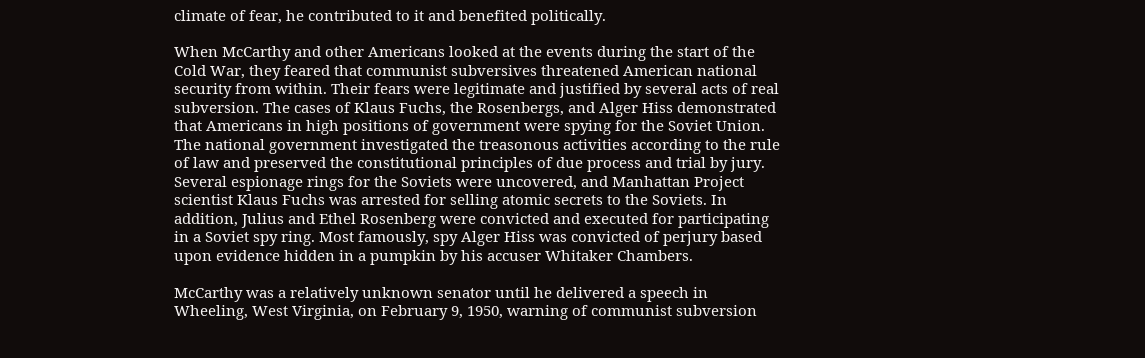climate of fear, he contributed to it and benefited politically.

When McCarthy and other Americans looked at the events during the start of the Cold War, they feared that communist subversives threatened American national security from within. Their fears were legitimate and justified by several acts of real subversion. The cases of Klaus Fuchs, the Rosenbergs, and Alger Hiss demonstrated that Americans in high positions of government were spying for the Soviet Union. The national government investigated the treasonous activities according to the rule of law and preserved the constitutional principles of due process and trial by jury. Several espionage rings for the Soviets were uncovered, and Manhattan Project scientist Klaus Fuchs was arrested for selling atomic secrets to the Soviets. In addition, Julius and Ethel Rosenberg were convicted and executed for participating in a Soviet spy ring. Most famously, spy Alger Hiss was convicted of perjury based upon evidence hidden in a pumpkin by his accuser Whitaker Chambers.

McCarthy was a relatively unknown senator until he delivered a speech in Wheeling, West Virginia, on February 9, 1950, warning of communist subversion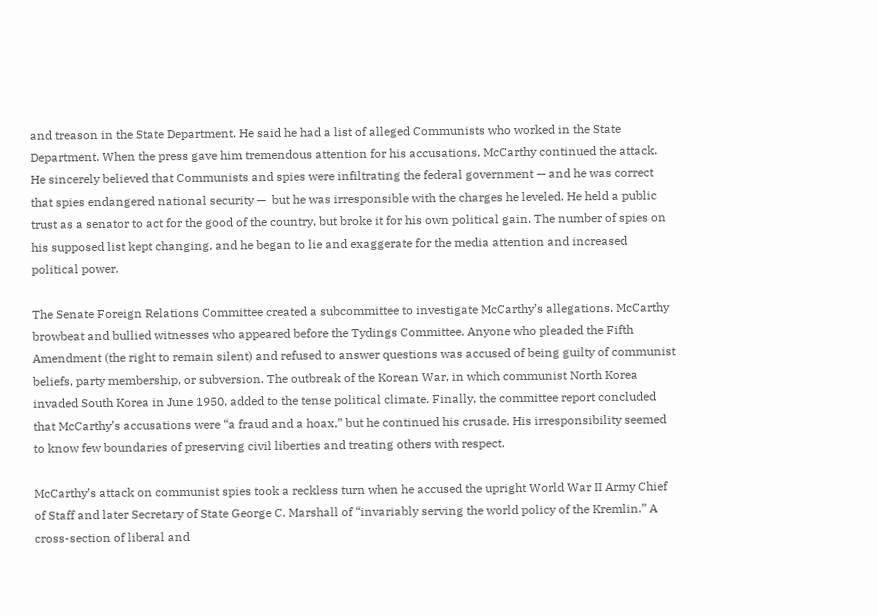and treason in the State Department. He said he had a list of alleged Communists who worked in the State Department. When the press gave him tremendous attention for his accusations, McCarthy continued the attack. He sincerely believed that Communists and spies were infiltrating the federal government — and he was correct that spies endangered national security —  but he was irresponsible with the charges he leveled. He held a public trust as a senator to act for the good of the country, but broke it for his own political gain. The number of spies on his supposed list kept changing, and he began to lie and exaggerate for the media attention and increased political power.

The Senate Foreign Relations Committee created a subcommittee to investigate McCarthy’s allegations. McCarthy browbeat and bullied witnesses who appeared before the Tydings Committee. Anyone who pleaded the Fifth Amendment (the right to remain silent) and refused to answer questions was accused of being guilty of communist beliefs, party membership, or subversion. The outbreak of the Korean War, in which communist North Korea invaded South Korea in June 1950, added to the tense political climate. Finally, the committee report concluded that McCarthy’s accusations were “a fraud and a hoax,” but he continued his crusade. His irresponsibility seemed to know few boundaries of preserving civil liberties and treating others with respect.

McCarthy’s attack on communist spies took a reckless turn when he accused the upright World War II Army Chief of Staff and later Secretary of State George C. Marshall of “invariably serving the world policy of the Kremlin.” A cross-section of liberal and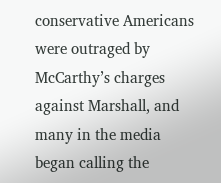conservative Americans were outraged by McCarthy’s charges against Marshall, and many in the media began calling the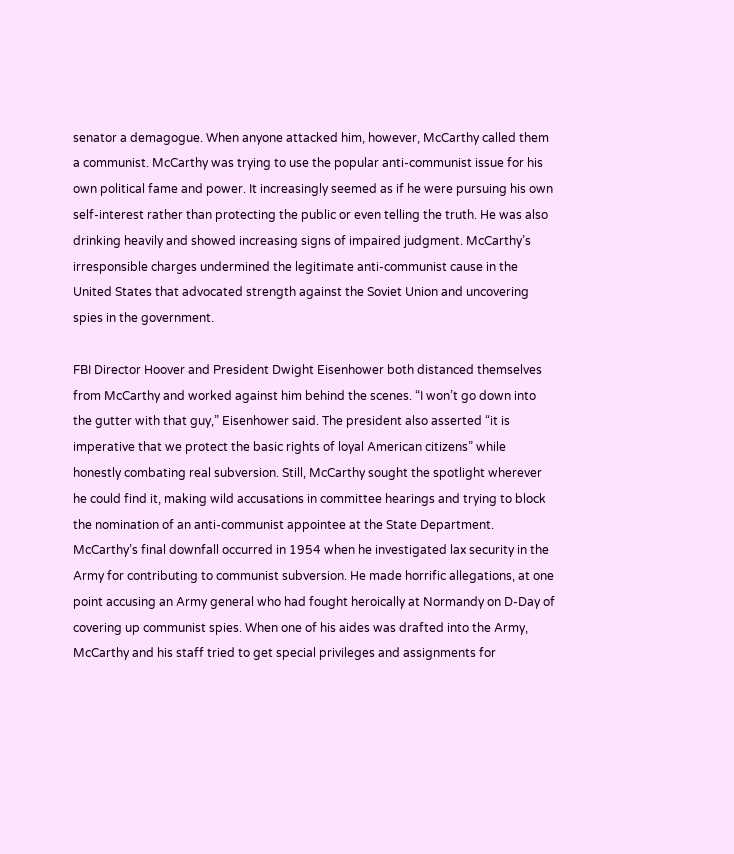senator a demagogue. When anyone attacked him, however, McCarthy called them a communist. McCarthy was trying to use the popular anti-communist issue for his own political fame and power. It increasingly seemed as if he were pursuing his own self-interest rather than protecting the public or even telling the truth. He was also drinking heavily and showed increasing signs of impaired judgment. McCarthy’s irresponsible charges undermined the legitimate anti-communist cause in the United States that advocated strength against the Soviet Union and uncovering spies in the government.

FBI Director Hoover and President Dwight Eisenhower both distanced themselves from McCarthy and worked against him behind the scenes. “I won’t go down into the gutter with that guy,” Eisenhower said. The president also asserted “it is imperative that we protect the basic rights of loyal American citizens” while honestly combating real subversion. Still, McCarthy sought the spotlight wherever he could find it, making wild accusations in committee hearings and trying to block the nomination of an anti-communist appointee at the State Department. McCarthy’s final downfall occurred in 1954 when he investigated lax security in the Army for contributing to communist subversion. He made horrific allegations, at one point accusing an Army general who had fought heroically at Normandy on D-Day of covering up communist spies. When one of his aides was drafted into the Army, McCarthy and his staff tried to get special privileges and assignments for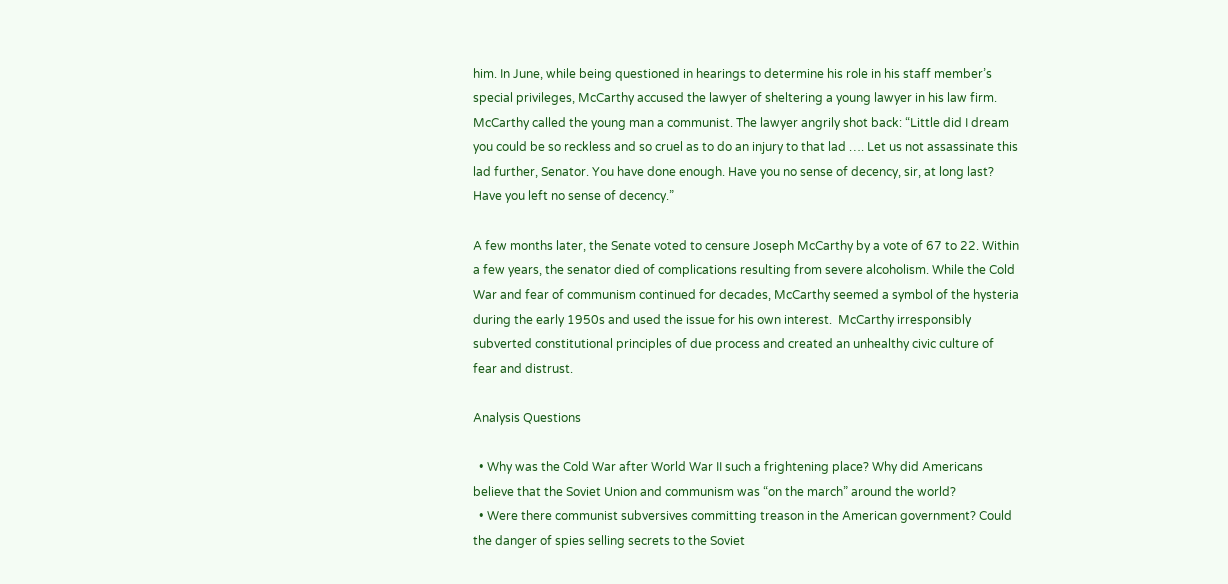him. In June, while being questioned in hearings to determine his role in his staff member’s special privileges, McCarthy accused the lawyer of sheltering a young lawyer in his law firm. McCarthy called the young man a communist. The lawyer angrily shot back: “Little did I dream you could be so reckless and so cruel as to do an injury to that lad …. Let us not assassinate this lad further, Senator. You have done enough. Have you no sense of decency, sir, at long last? Have you left no sense of decency.”

A few months later, the Senate voted to censure Joseph McCarthy by a vote of 67 to 22. Within a few years, the senator died of complications resulting from severe alcoholism. While the Cold War and fear of communism continued for decades, McCarthy seemed a symbol of the hysteria during the early 1950s and used the issue for his own interest.  McCarthy irresponsibly subverted constitutional principles of due process and created an unhealthy civic culture of fear and distrust.

Analysis Questions

  • Why was the Cold War after World War II such a frightening place? Why did Americans believe that the Soviet Union and communism was “on the march” around the world?
  • Were there communist subversives committing treason in the American government? Could the danger of spies selling secrets to the Soviet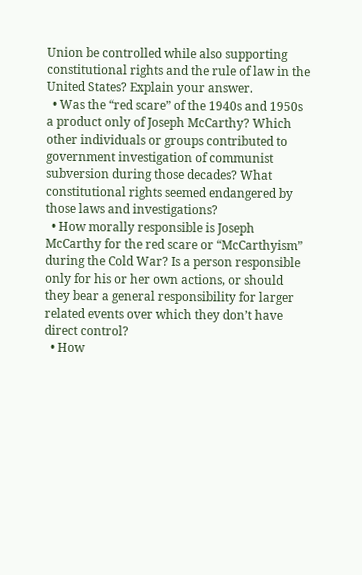Union be controlled while also supporting constitutional rights and the rule of law in the United States? Explain your answer.
  • Was the “red scare” of the 1940s and 1950s a product only of Joseph McCarthy? Which other individuals or groups contributed to government investigation of communist subversion during those decades? What constitutional rights seemed endangered by those laws and investigations?
  • How morally responsible is Joseph McCarthy for the red scare or “McCarthyism” during the Cold War? Is a person responsible only for his or her own actions, or should they bear a general responsibility for larger related events over which they don’t have direct control?
  • How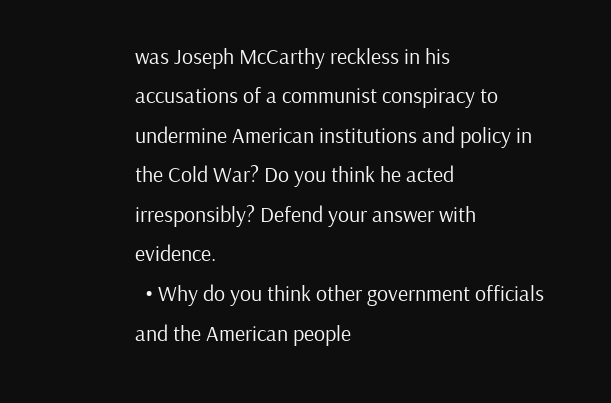was Joseph McCarthy reckless in his accusations of a communist conspiracy to undermine American institutions and policy in the Cold War? Do you think he acted irresponsibly? Defend your answer with evidence.
  • Why do you think other government officials and the American people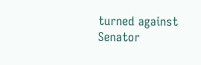turned against Senator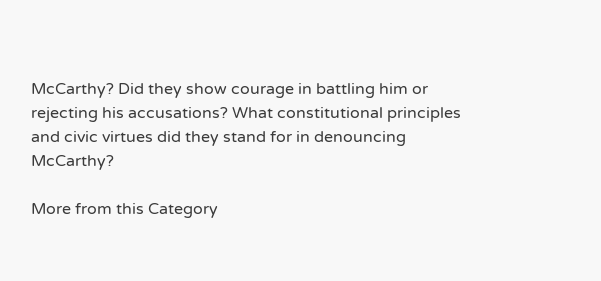McCarthy? Did they show courage in battling him or rejecting his accusations? What constitutional principles and civic virtues did they stand for in denouncing McCarthy?

More from this Category